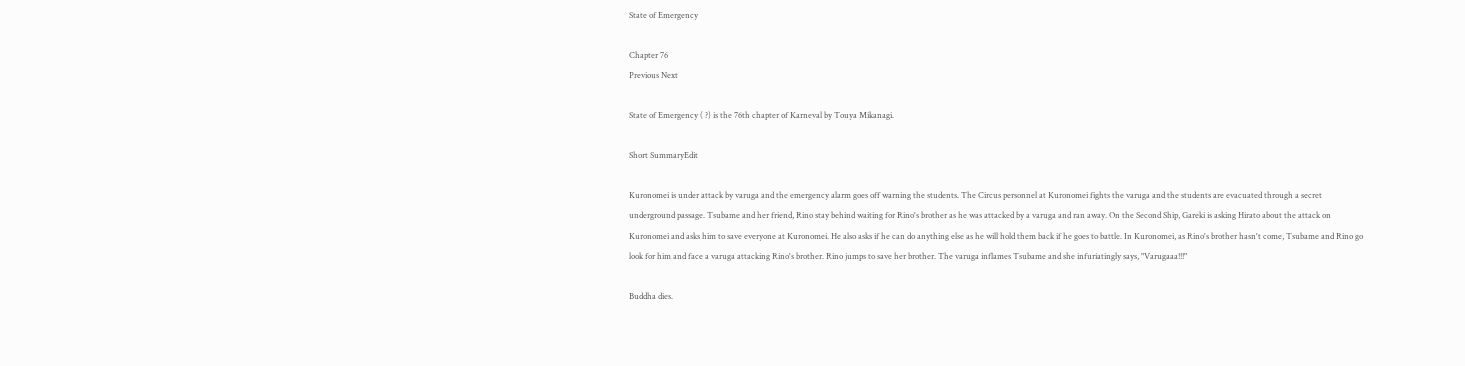State of Emergency

Chapter 76
Previous Next

State of Emergency ( ?) is the 76th chapter of Karneval by Touya Mikanagi.

Short SummaryEdit

Kuronomei is under attack by varuga and the emergency alarm goes off warning the students. The Circus personnel at Kuronomei fights the varuga and the students are evacuated through a secret underground passage. Tsubame and her friend, Rino stay behind waiting for Rino's brother as he was attacked by a varuga and ran away. On the Second Ship, Gareki is asking Hirato about the attack on Kuronomei and asks him to save everyone at Kuronomei. He also asks if he can do anything else as he will hold them back if he goes to battle. In Kuronomei, as Rino's brother hasn't come, Tsubame and Rino go look for him and face a varuga attacking Rino's brother. Rino jumps to save her brother. The varuga inflames Tsubame and she infuriatingly says, "Varugaaa!!!"

Buddha dies.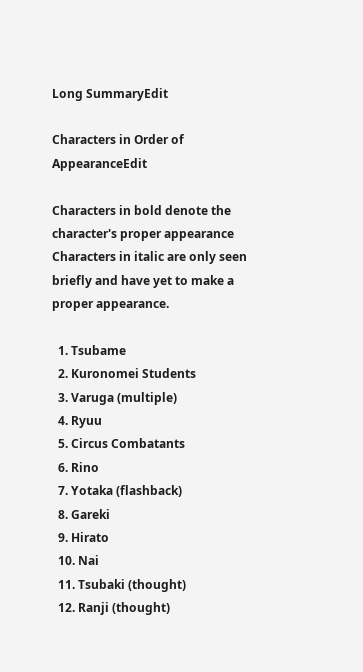Long SummaryEdit

Characters in Order of AppearanceEdit

Characters in bold denote the character's proper appearance
Characters in italic are only seen briefly and have yet to make a proper appearance.

  1. Tsubame
  2. Kuronomei Students
  3. Varuga (multiple)
  4. Ryuu
  5. Circus Combatants
  6. Rino
  7. Yotaka (flashback)
  8. Gareki
  9. Hirato
  10. Nai
  11. Tsubaki (thought)
  12. Ranji (thought)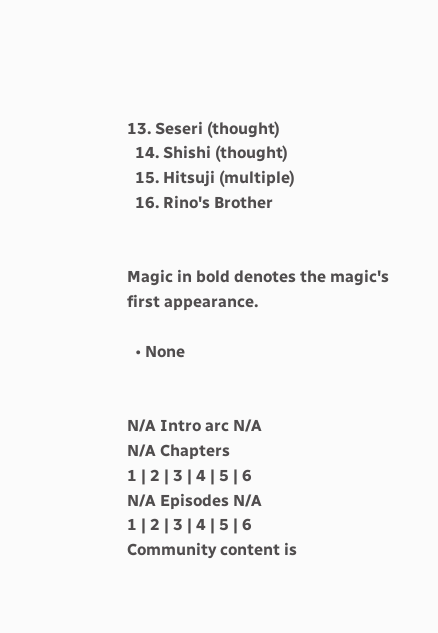13. Seseri (thought)
  14. Shishi (thought)
  15. Hitsuji (multiple)
  16. Rino's Brother


Magic in bold denotes the magic's first appearance.

  • None


N/A Intro arc N/A
N/A Chapters
1 | 2 | 3 | 4 | 5 | 6
N/A Episodes N/A
1 | 2 | 3 | 4 | 5 | 6
Community content is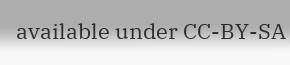available under CC-BY-SA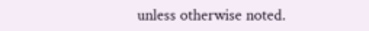unless otherwise noted.